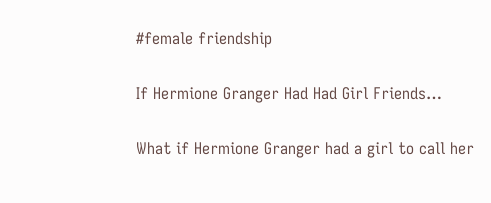#female friendship

If Hermione Granger Had Had Girl Friends…

What if Hermione Granger had a girl to call her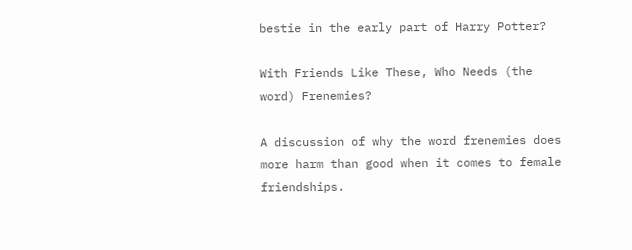bestie in the early part of Harry Potter?

With Friends Like These, Who Needs (the word) Frenemies?

A discussion of why the word frenemies does more harm than good when it comes to female friendships.